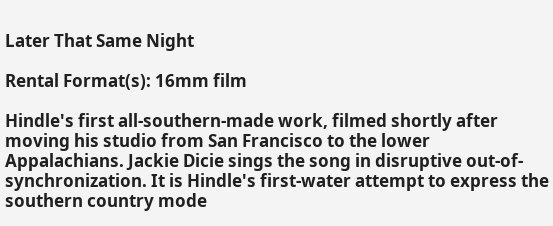Later That Same Night

Rental Format(s): 16mm film

Hindle's first all-southern-made work, filmed shortly after moving his studio from San Francisco to the lower Appalachians. Jackie Dicie sings the song in disruptive out-of-synchronization. It is Hindle's first-water attempt to express the southern country mode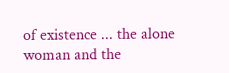of existence ... the alone woman and the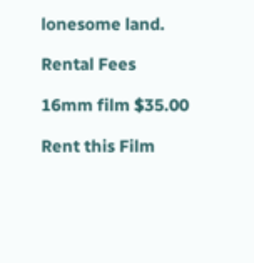lonesome land.

Rental Fees

16mm film $35.00

Rent this Film